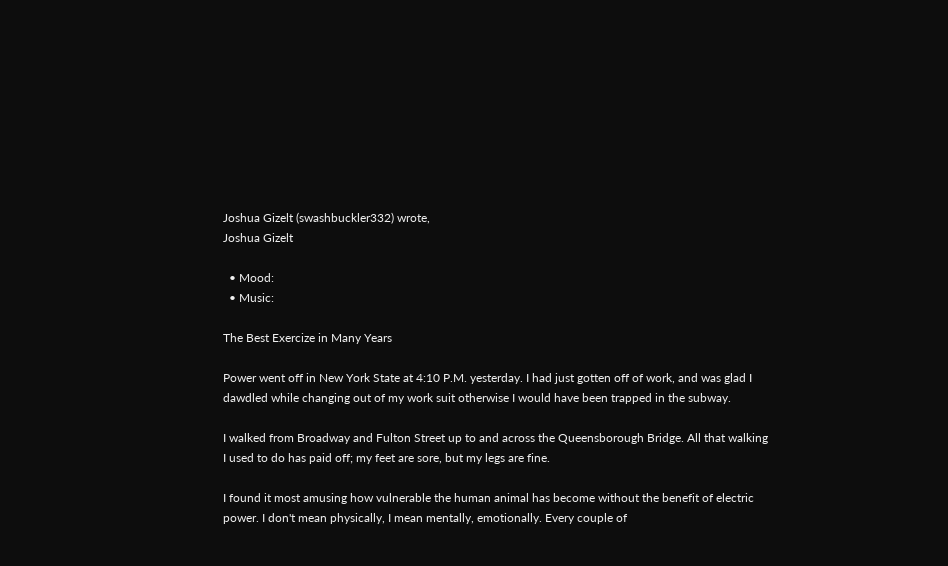Joshua Gizelt (swashbuckler332) wrote,
Joshua Gizelt

  • Mood:
  • Music:

The Best Exercize in Many Years

Power went off in New York State at 4:10 P.M. yesterday. I had just gotten off of work, and was glad I dawdled while changing out of my work suit otherwise I would have been trapped in the subway.

I walked from Broadway and Fulton Street up to and across the Queensborough Bridge. All that walking I used to do has paid off; my feet are sore, but my legs are fine.

I found it most amusing how vulnerable the human animal has become without the benefit of electric power. I don't mean physically, I mean mentally, emotionally. Every couple of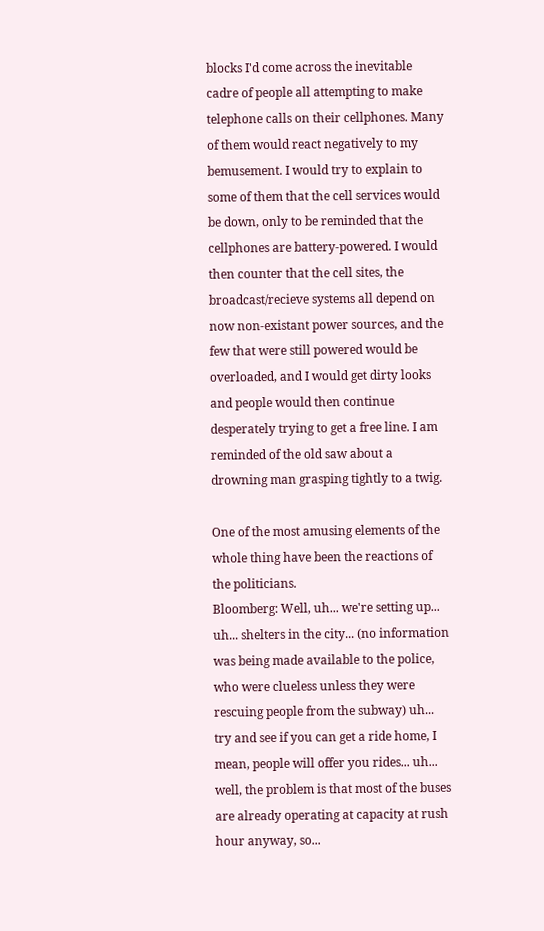blocks I'd come across the inevitable cadre of people all attempting to make telephone calls on their cellphones. Many of them would react negatively to my bemusement. I would try to explain to some of them that the cell services would be down, only to be reminded that the cellphones are battery-powered. I would then counter that the cell sites, the broadcast/recieve systems all depend on now non-existant power sources, and the few that were still powered would be overloaded, and I would get dirty looks and people would then continue desperately trying to get a free line. I am reminded of the old saw about a drowning man grasping tightly to a twig.

One of the most amusing elements of the whole thing have been the reactions of the politicians.
Bloomberg: Well, uh... we're setting up... uh... shelters in the city... (no information was being made available to the police, who were clueless unless they were rescuing people from the subway) uh... try and see if you can get a ride home, I mean, people will offer you rides... uh... well, the problem is that most of the buses are already operating at capacity at rush hour anyway, so...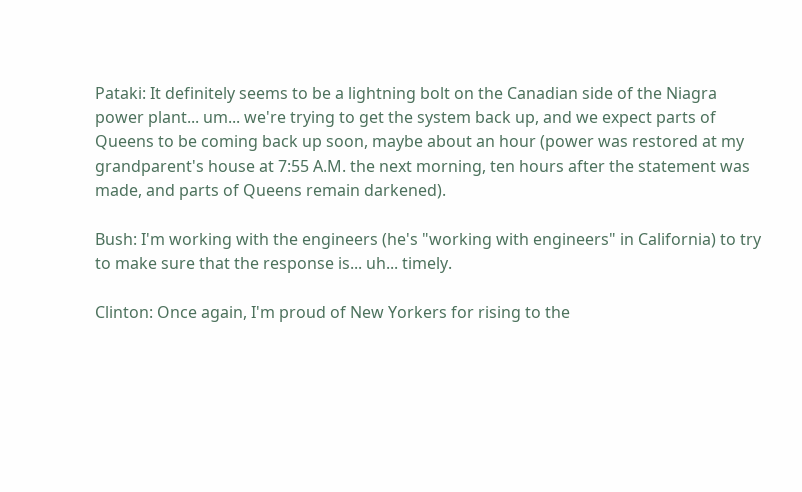Pataki: It definitely seems to be a lightning bolt on the Canadian side of the Niagra power plant... um... we're trying to get the system back up, and we expect parts of Queens to be coming back up soon, maybe about an hour (power was restored at my grandparent's house at 7:55 A.M. the next morning, ten hours after the statement was made, and parts of Queens remain darkened).

Bush: I'm working with the engineers (he's "working with engineers" in California) to try to make sure that the response is... uh... timely.

Clinton: Once again, I'm proud of New Yorkers for rising to the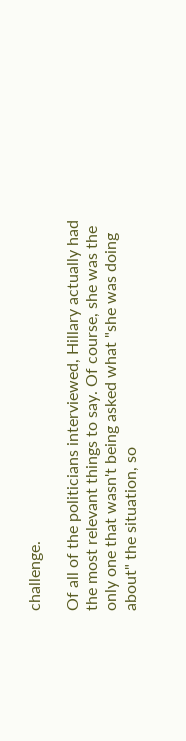challenge.

Of all of the politicians interviewed, Hillary actually had the most relevant things to say. Of course, she was the only one that wasn't being asked what "she was doing about" the situation, so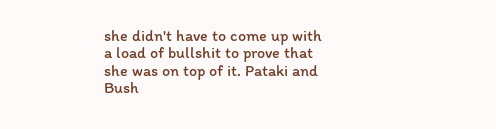she didn't have to come up with a load of bullshit to prove that she was on top of it. Pataki and Bush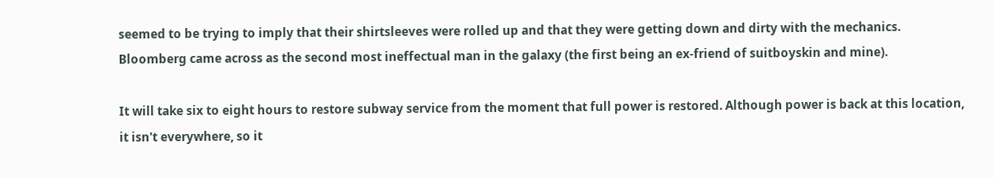seemed to be trying to imply that their shirtsleeves were rolled up and that they were getting down and dirty with the mechanics. Bloomberg came across as the second most ineffectual man in the galaxy (the first being an ex-friend of suitboyskin and mine).

It will take six to eight hours to restore subway service from the moment that full power is restored. Although power is back at this location, it isn't everywhere, so it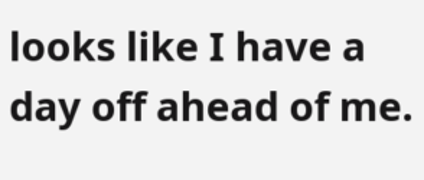looks like I have a day off ahead of me.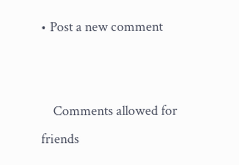• Post a new comment


    Comments allowed for friends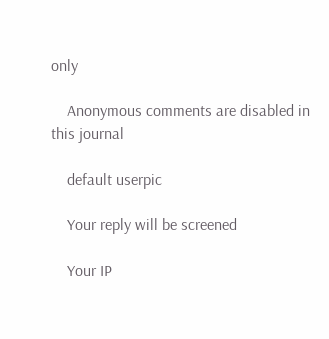only

    Anonymous comments are disabled in this journal

    default userpic

    Your reply will be screened

    Your IP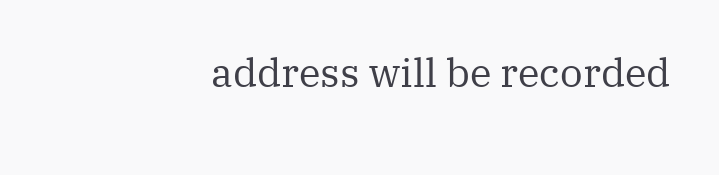address will be recorded